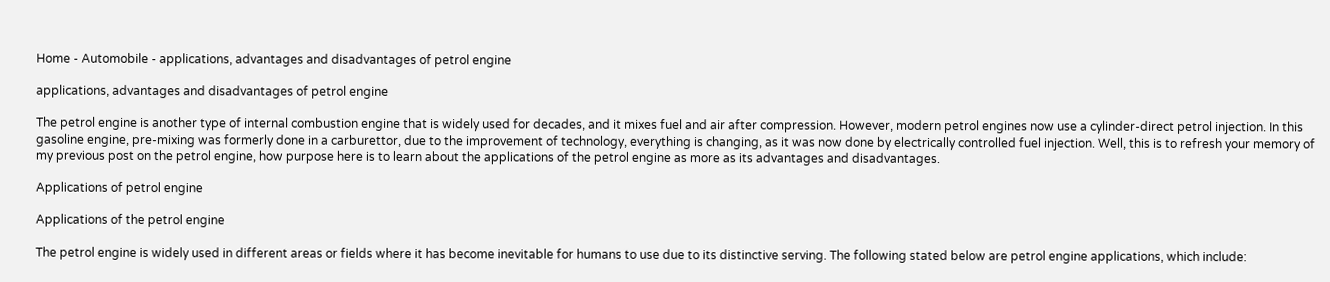Home - Automobile - applications, advantages and disadvantages of petrol engine

applications, advantages and disadvantages of petrol engine

The petrol engine is another type of internal combustion engine that is widely used for decades, and it mixes fuel and air after compression. However, modern petrol engines now use a cylinder-direct petrol injection. In this gasoline engine, pre-mixing was formerly done in a carburettor, due to the improvement of technology, everything is changing, as it was now done by electrically controlled fuel injection. Well, this is to refresh your memory of my previous post on the petrol engine, how purpose here is to learn about the applications of the petrol engine as more as its advantages and disadvantages.

Applications of petrol engine

Applications of the petrol engine

The petrol engine is widely used in different areas or fields where it has become inevitable for humans to use due to its distinctive serving. The following stated below are petrol engine applications, which include: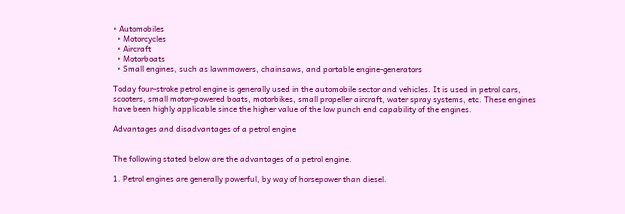• Automobiles
  • Motorcycles
  • Aircraft
  • Motorboats
  • Small engines, such as lawnmowers, chainsaws, and portable engine-generators

Today four-stroke petrol engine is generally used in the automobile sector and vehicles. It is used in petrol cars, scooters, small motor-powered boats, motorbikes, small propeller aircraft, water spray systems, etc. These engines have been highly applicable since the higher value of the low punch end capability of the engines.

Advantages and disadvantages of a petrol engine


The following stated below are the advantages of a petrol engine.

1. Petrol engines are generally powerful, by way of horsepower than diesel.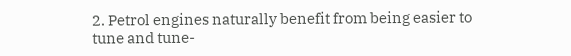2. Petrol engines naturally benefit from being easier to tune and tune-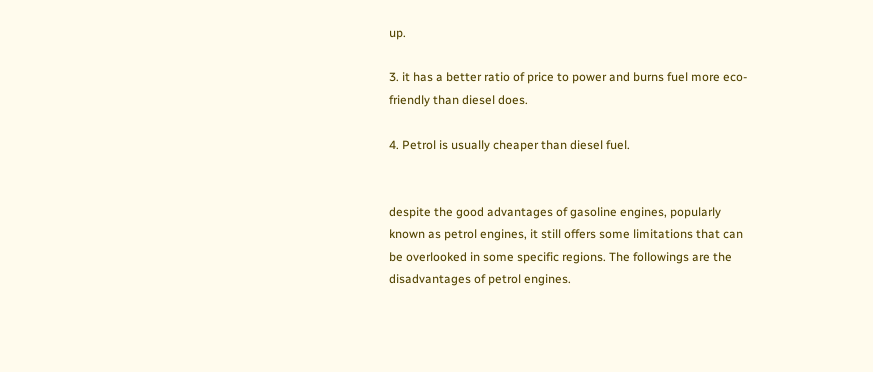up.

3. it has a better ratio of price to power and burns fuel more eco-friendly than diesel does.

4. Petrol is usually cheaper than diesel fuel.


despite the good advantages of gasoline engines, popularly known as petrol engines, it still offers some limitations that can be overlooked in some specific regions. The followings are the disadvantages of petrol engines.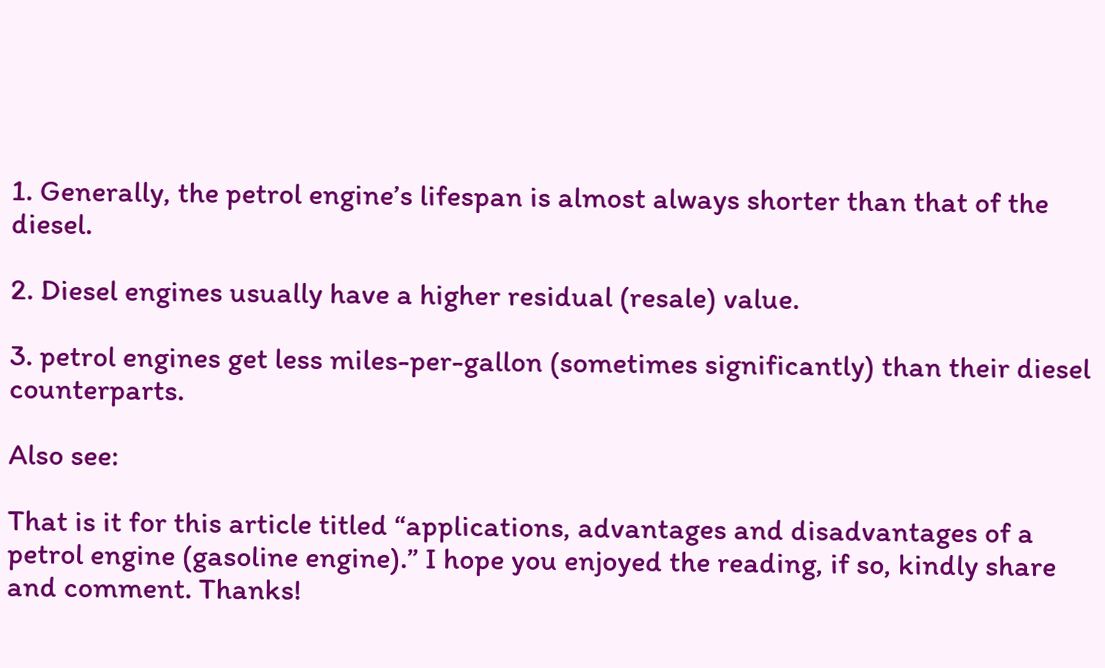1. Generally, the petrol engine’s lifespan is almost always shorter than that of the diesel.

2. Diesel engines usually have a higher residual (resale) value.

3. petrol engines get less miles-per-gallon (sometimes significantly) than their diesel counterparts.

Also see:

That is it for this article titled “applications, advantages and disadvantages of a petrol engine (gasoline engine).” I hope you enjoyed the reading, if so, kindly share and comment. Thanks!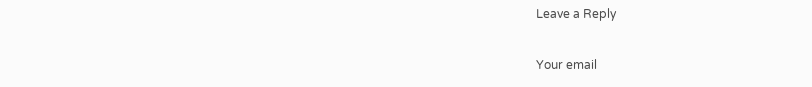Leave a Reply

Your email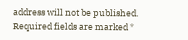address will not be published. Required fields are marked *